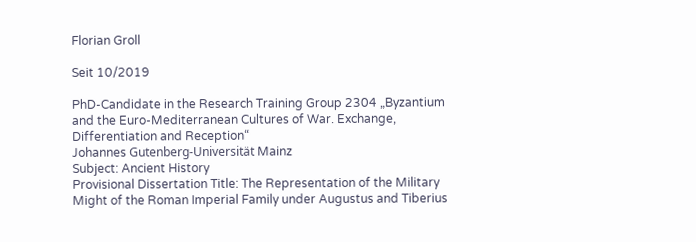Florian Groll

Seit 10/2019

PhD-Candidate in the Research Training Group 2304 „Byzantium and the Euro-Mediterranean Cultures of War. Exchange, Differentiation and Reception“
Johannes Gutenberg-Universität Mainz
Subject: Ancient History
Provisional Dissertation Title: The Representation of the Military Might of the Roman Imperial Family under Augustus and Tiberius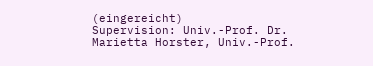(eingereicht)
Supervision: Univ.-Prof. Dr. Marietta Horster, Univ.-Prof.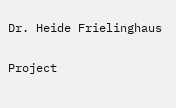Dr. Heide Frielinghaus

Project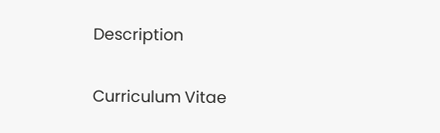Description

Curriculum Vitae